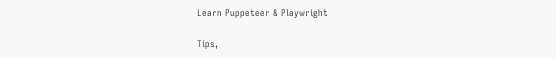Learn Puppeteer & Playwright

Tips,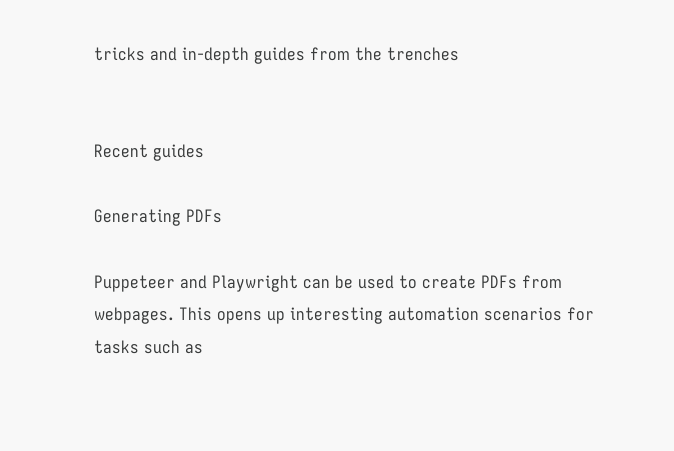tricks and in-depth guides from the trenches


Recent guides

Generating PDFs

Puppeteer and Playwright can be used to create PDFs from webpages. This opens up interesting automation scenarios for tasks such as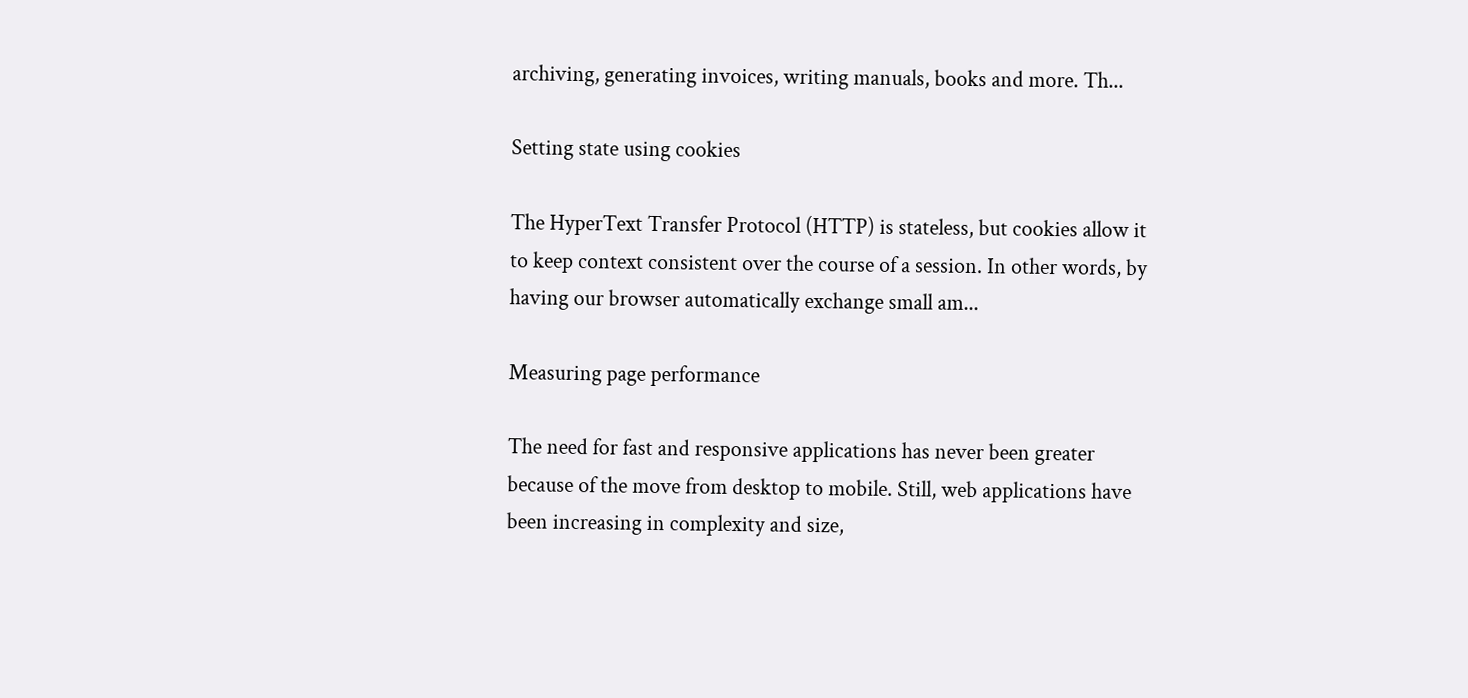archiving, generating invoices, writing manuals, books and more. Th...

Setting state using cookies

The HyperText Transfer Protocol (HTTP) is stateless, but cookies allow it to keep context consistent over the course of a session. In other words, by having our browser automatically exchange small am...

Measuring page performance

The need for fast and responsive applications has never been greater because of the move from desktop to mobile. Still, web applications have been increasing in complexity and size,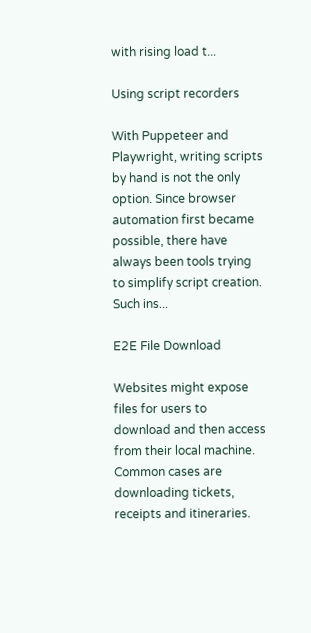with rising load t...

Using script recorders

With Puppeteer and Playwright, writing scripts by hand is not the only option. Since browser automation first became possible, there have always been tools trying to simplify script creation. Such ins...

E2E File Download

Websites might expose files for users to download and then access from their local machine. Common cases are downloading tickets, receipts and itineraries.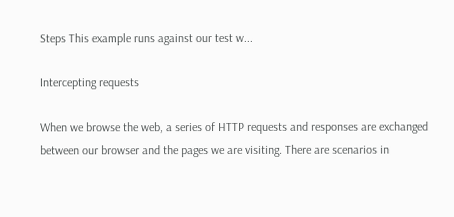Steps This example runs against our test w...

Intercepting requests

When we browse the web, a series of HTTP requests and responses are exchanged between our browser and the pages we are visiting. There are scenarios in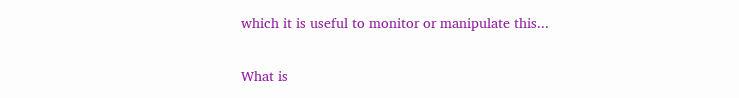which it is useful to monitor or manipulate this...

What is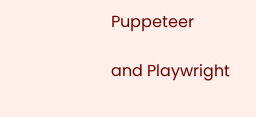Puppeteer

and Playwright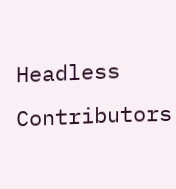Headless Contributors